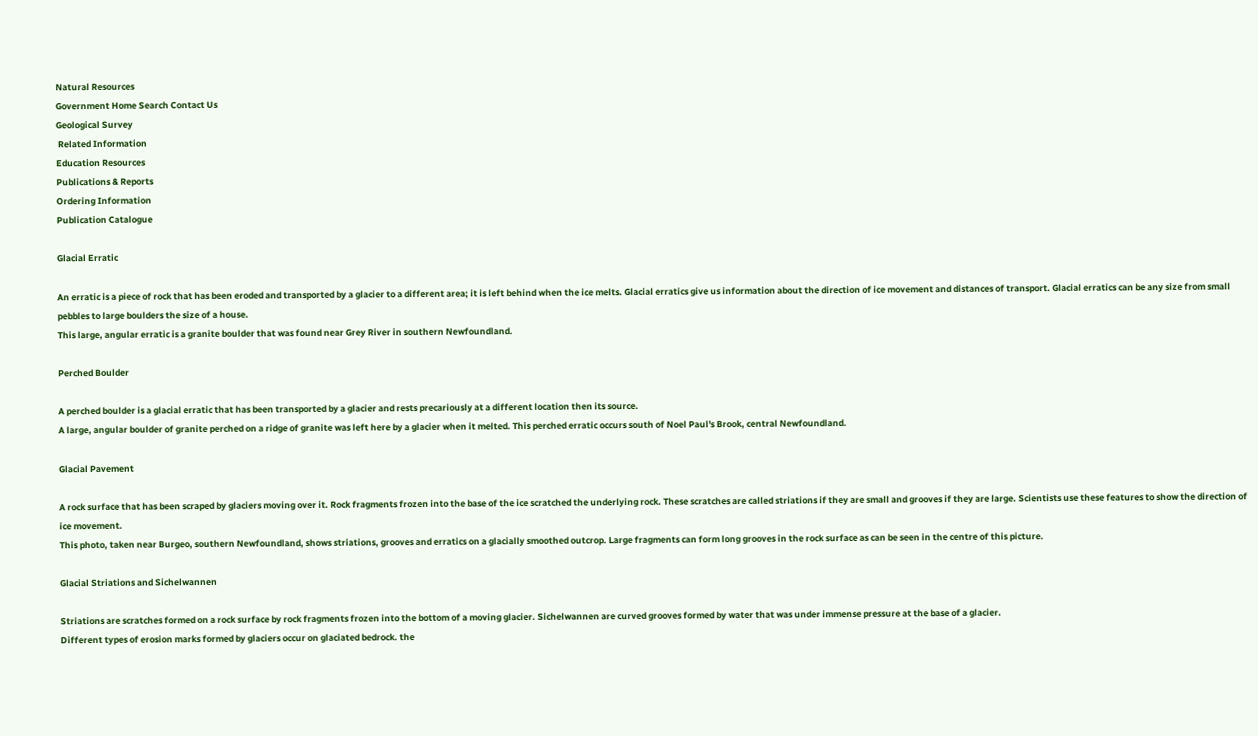Natural Resources
Government Home Search Contact Us
Geological Survey
 Related Information
Education Resources
Publications & Reports
Ordering Information
Publication Catalogue

Glacial Erratic

An erratic is a piece of rock that has been eroded and transported by a glacier to a different area; it is left behind when the ice melts. Glacial erratics give us information about the direction of ice movement and distances of transport. Glacial erratics can be any size from small pebbles to large boulders the size of a house.
This large, angular erratic is a granite boulder that was found near Grey River in southern Newfoundland.

Perched Boulder

A perched boulder is a glacial erratic that has been transported by a glacier and rests precariously at a different location then its source.
A large, angular boulder of granite perched on a ridge of granite was left here by a glacier when it melted. This perched erratic occurs south of Noel Paul's Brook, central Newfoundland.

Glacial Pavement

A rock surface that has been scraped by glaciers moving over it. Rock fragments frozen into the base of the ice scratched the underlying rock. These scratches are called striations if they are small and grooves if they are large. Scientists use these features to show the direction of ice movement.
This photo, taken near Burgeo, southern Newfoundland, shows striations, grooves and erratics on a glacially smoothed outcrop. Large fragments can form long grooves in the rock surface as can be seen in the centre of this picture.

Glacial Striations and Sichelwannen

Striations are scratches formed on a rock surface by rock fragments frozen into the bottom of a moving glacier. Sichelwannen are curved grooves formed by water that was under immense pressure at the base of a glacier.
Different types of erosion marks formed by glaciers occur on glaciated bedrock. the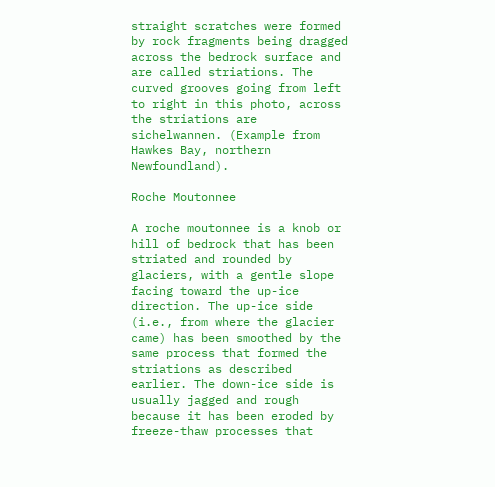straight scratches were formed by rock fragments being dragged across the bedrock surface and are called striations. The curved grooves going from left to right in this photo, across the striations are sichelwannen. (Example from Hawkes Bay, northern Newfoundland).

Roche Moutonnee

A roche moutonnee is a knob or hill of bedrock that has been striated and rounded by glaciers, with a gentle slope facing toward the up-ice direction. The up-ice side (i.e., from where the glacier came) has been smoothed by the same process that formed the striations as described earlier. The down-ice side is usually jagged and rough because it has been eroded by freeze-thaw processes that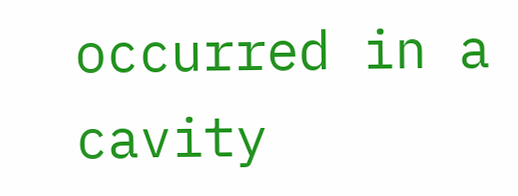occurred in a cavity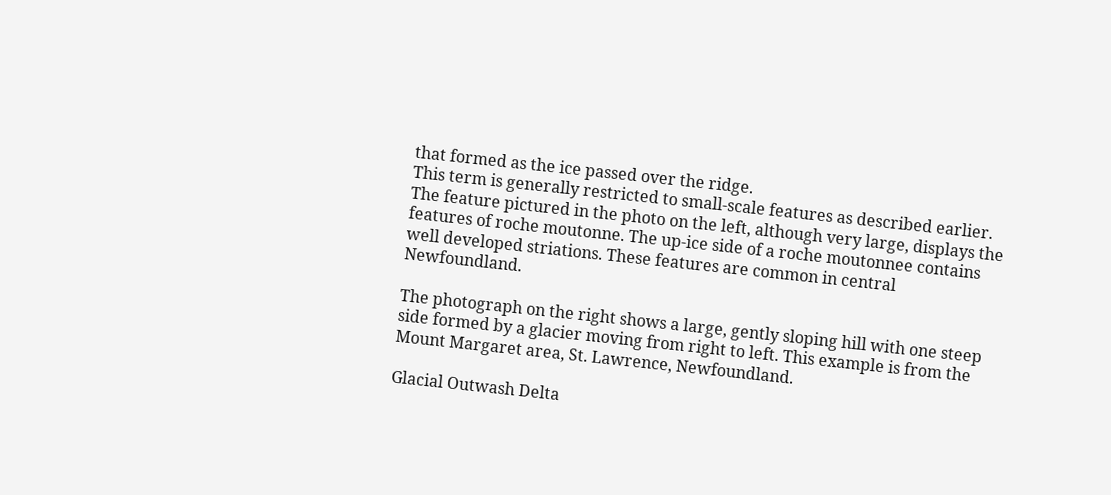that formed as the ice passed over the ridge.
This term is generally restricted to small-scale features as described earlier. The feature pictured in the photo on the left, although very large, displays the features of roche moutonne. The up-ice side of a roche moutonnee contains well developed striations. These features are common in central Newfoundland.

The photograph on the right shows a large, gently sloping hill with one steep side formed by a glacier moving from right to left. This example is from the Mount Margaret area, St. Lawrence, Newfoundland.

Glacial Outwash Delta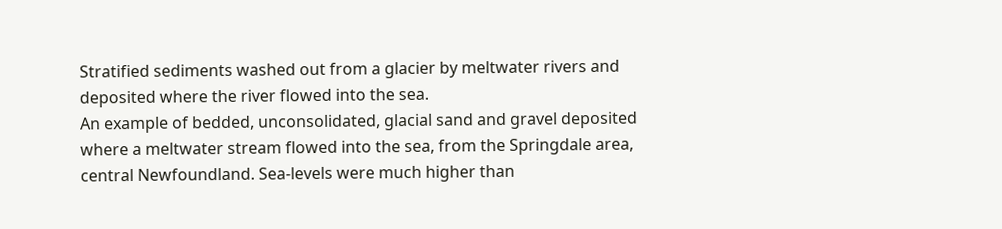Stratified sediments washed out from a glacier by meltwater rivers and deposited where the river flowed into the sea.
An example of bedded, unconsolidated, glacial sand and gravel deposited where a meltwater stream flowed into the sea, from the Springdale area, central Newfoundland. Sea-levels were much higher than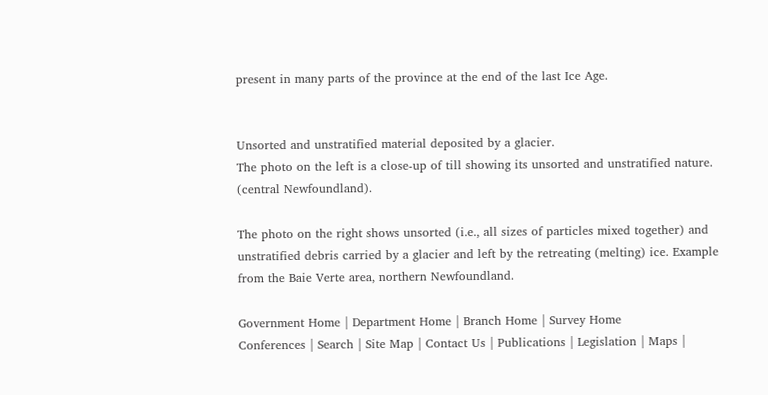present in many parts of the province at the end of the last Ice Age.


Unsorted and unstratified material deposited by a glacier.
The photo on the left is a close-up of till showing its unsorted and unstratified nature. (central Newfoundland).

The photo on the right shows unsorted (i.e., all sizes of particles mixed together) and unstratified debris carried by a glacier and left by the retreating (melting) ice. Example from the Baie Verte area, northern Newfoundland.

Government Home | Department Home | Branch Home | Survey Home
Conferences | Search | Site Map | Contact Us | Publications | Legislation | Maps |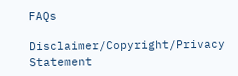FAQs

Disclaimer/Copyright/Privacy Statement